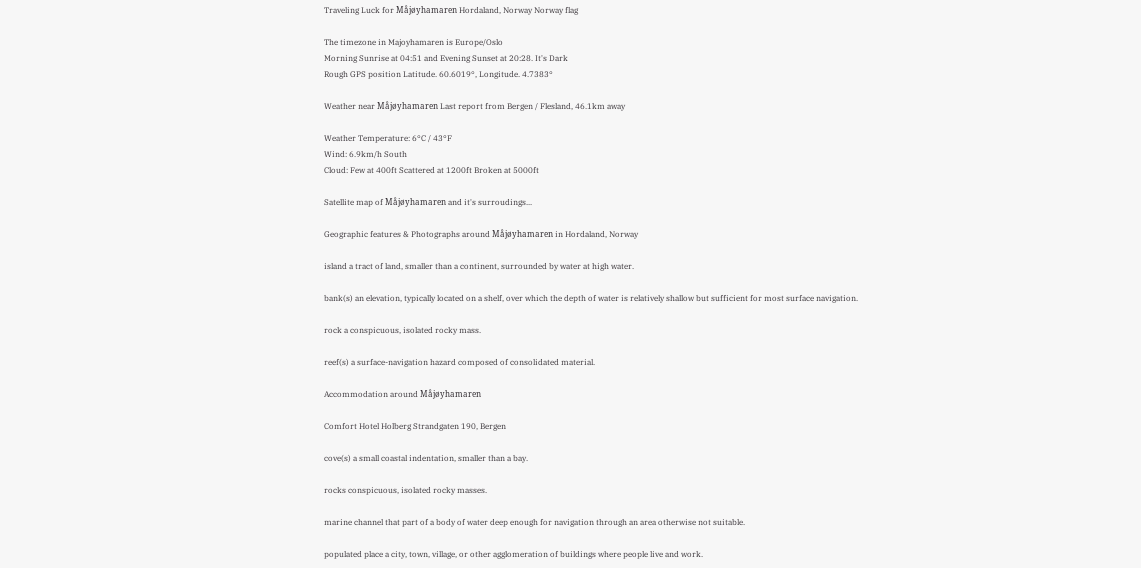Traveling Luck for Måjøyhamaren Hordaland, Norway Norway flag

The timezone in Majoyhamaren is Europe/Oslo
Morning Sunrise at 04:51 and Evening Sunset at 20:28. It's Dark
Rough GPS position Latitude. 60.6019°, Longitude. 4.7383°

Weather near Måjøyhamaren Last report from Bergen / Flesland, 46.1km away

Weather Temperature: 6°C / 43°F
Wind: 6.9km/h South
Cloud: Few at 400ft Scattered at 1200ft Broken at 5000ft

Satellite map of Måjøyhamaren and it's surroudings...

Geographic features & Photographs around Måjøyhamaren in Hordaland, Norway

island a tract of land, smaller than a continent, surrounded by water at high water.

bank(s) an elevation, typically located on a shelf, over which the depth of water is relatively shallow but sufficient for most surface navigation.

rock a conspicuous, isolated rocky mass.

reef(s) a surface-navigation hazard composed of consolidated material.

Accommodation around Måjøyhamaren

Comfort Hotel Holberg Strandgaten 190, Bergen

cove(s) a small coastal indentation, smaller than a bay.

rocks conspicuous, isolated rocky masses.

marine channel that part of a body of water deep enough for navigation through an area otherwise not suitable.

populated place a city, town, village, or other agglomeration of buildings where people live and work.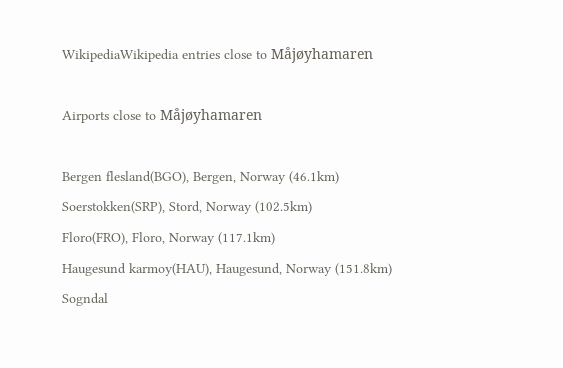WikipediaWikipedia entries close to Måjøyhamaren

Airports close to Måjøyhamaren

Bergen flesland(BGO), Bergen, Norway (46.1km)
Soerstokken(SRP), Stord, Norway (102.5km)
Floro(FRO), Floro, Norway (117.1km)
Haugesund karmoy(HAU), Haugesund, Norway (151.8km)
Sogndal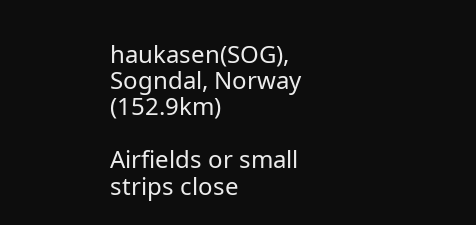haukasen(SOG), Sogndal, Norway (152.9km)

Airfields or small strips close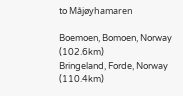to Måjøyhamaren

Boemoen, Bomoen, Norway (102.6km)
Bringeland, Forde, Norway (110.4km)